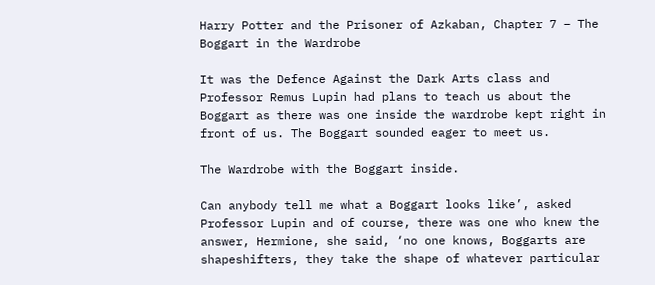Harry Potter and the Prisoner of Azkaban, Chapter 7 – The Boggart in the Wardrobe

It was the Defence Against the Dark Arts class and Professor Remus Lupin had plans to teach us about the Boggart as there was one inside the wardrobe kept right in front of us. The Boggart sounded eager to meet us.

The Wardrobe with the Boggart inside.

Can anybody tell me what a Boggart looks like’, asked Professor Lupin and of course, there was one who knew the answer, Hermione, she said, ‘no one knows, Boggarts are shapeshifters, they take the shape of whatever particular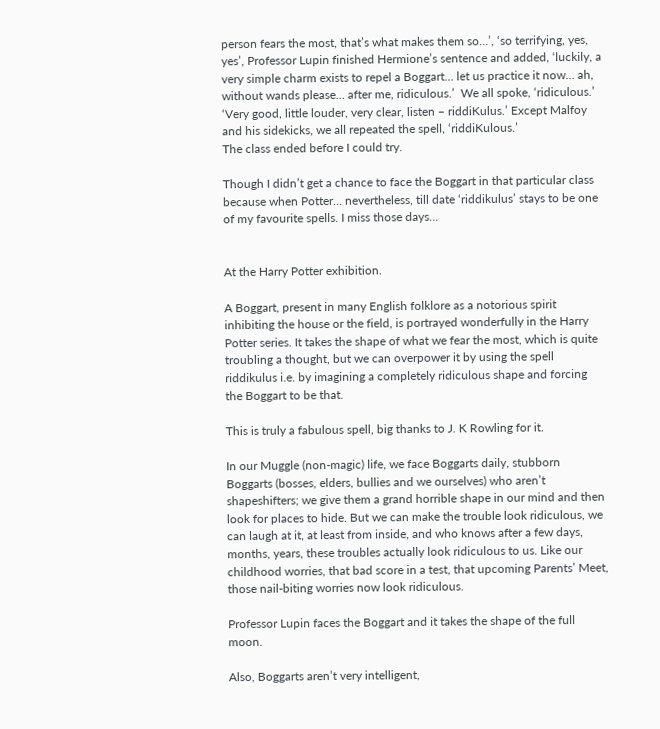person fears the most, that’s what makes them so…’, ‘so terrifying, yes, yes’, Professor Lupin finished Hermione’s sentence and added, ‘luckily, a very simple charm exists to repel a Boggart… let us practice it now… ah, without wands please… after me, ridiculous.’  We all spoke, ‘ridiculous.’ ‘Very good, little louder, very clear, listen – riddiKulus.’ Except Malfoy and his sidekicks, we all repeated the spell, ‘riddiKulous.’
The class ended before I could try.

Though I didn’t get a chance to face the Boggart in that particular class because when Potter… nevertheless, till date ‘riddikulus’ stays to be one of my favourite spells. I miss those days…


At the Harry Potter exhibition.

A Boggart, present in many English folklore as a notorious spirit inhibiting the house or the field, is portrayed wonderfully in the Harry Potter series. It takes the shape of what we fear the most, which is quite troubling a thought, but we can overpower it by using the spell riddikulus i.e. by imagining a completely ridiculous shape and forcing the Boggart to be that.

This is truly a fabulous spell, big thanks to J. K Rowling for it.

In our Muggle (non-magic) life, we face Boggarts daily, stubborn Boggarts (bosses, elders, bullies and we ourselves) who aren’t shapeshifters; we give them a grand horrible shape in our mind and then look for places to hide. But we can make the trouble look ridiculous, we can laugh at it, at least from inside, and who knows after a few days, months, years, these troubles actually look ridiculous to us. Like our childhood worries, that bad score in a test, that upcoming Parents’ Meet, those nail-biting worries now look ridiculous.

Professor Lupin faces the Boggart and it takes the shape of the full moon.

Also, Boggarts aren’t very intelligent,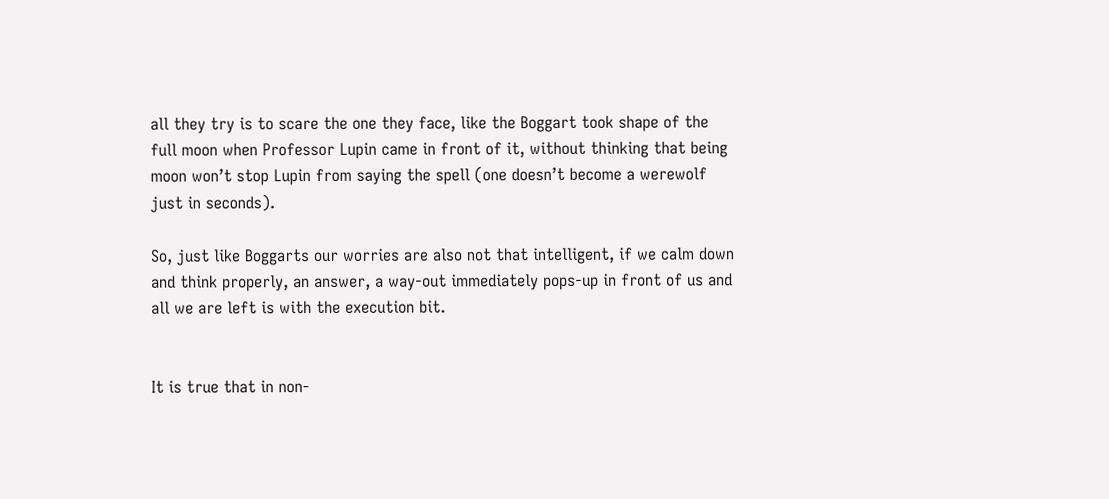all they try is to scare the one they face, like the Boggart took shape of the full moon when Professor Lupin came in front of it, without thinking that being moon won’t stop Lupin from saying the spell (one doesn’t become a werewolf just in seconds).

So, just like Boggarts our worries are also not that intelligent, if we calm down and think properly, an answer, a way-out immediately pops-up in front of us and all we are left is with the execution bit.


It is true that in non-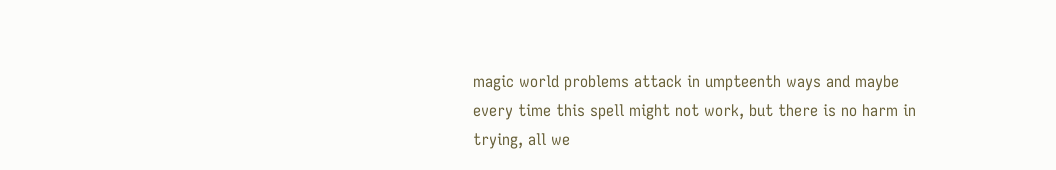magic world problems attack in umpteenth ways and maybe every time this spell might not work, but there is no harm in trying, all we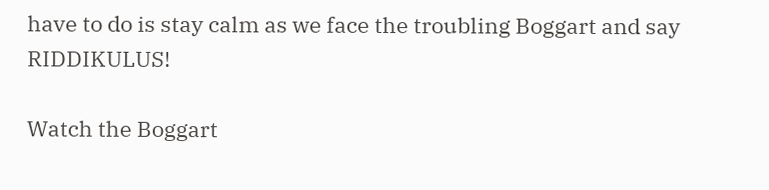have to do is stay calm as we face the troubling Boggart and say RIDDIKULUS!

Watch the Boggart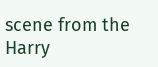scene from the Harry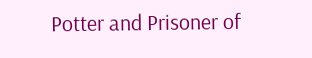Potter and Prisoner of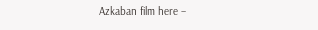Azkaban film here –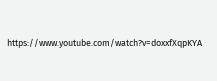https://www.youtube.com/watch?v=doxxfXqpKYA